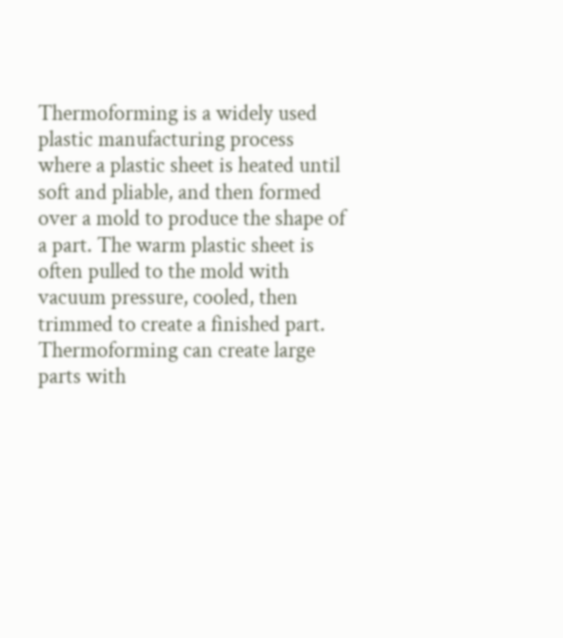Thermoforming is a widely used plastic manufacturing process where a plastic sheet is heated until soft and pliable, and then formed over a mold to produce the shape of a part. The warm plastic sheet is often pulled to the mold with vacuum pressure, cooled, then trimmed to create a finished part. Thermoforming can create large parts with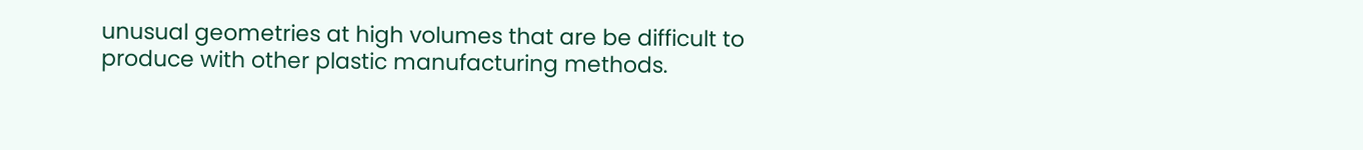unusual geometries at high volumes that are be difficult to produce with other plastic manufacturing methods.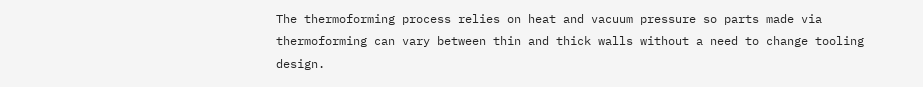The thermoforming process relies on heat and vacuum pressure so parts made via thermoforming can vary between thin and thick walls without a need to change tooling design.